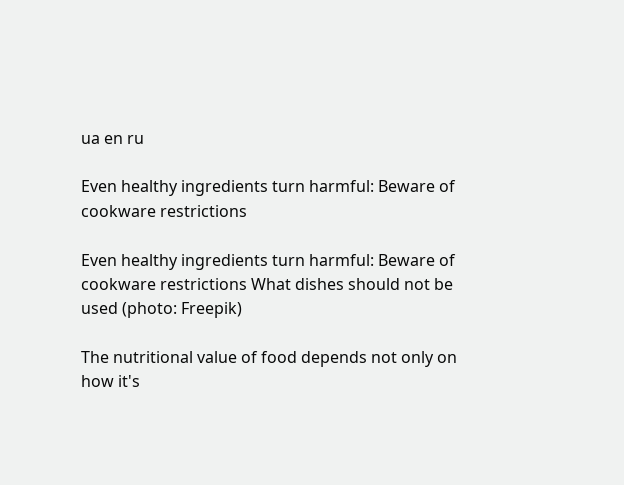ua en ru

Even healthy ingredients turn harmful: Beware of cookware restrictions

Even healthy ingredients turn harmful: Beware of cookware restrictions What dishes should not be used (photo: Freepik)

The nutritional value of food depends not only on how it's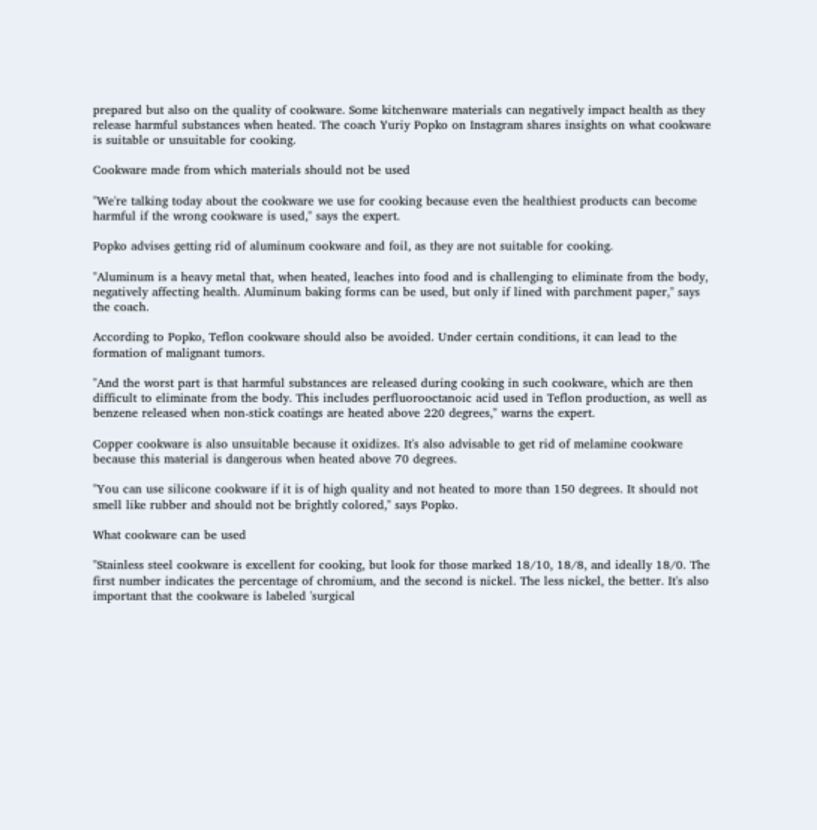prepared but also on the quality of cookware. Some kitchenware materials can negatively impact health as they release harmful substances when heated. The coach Yuriy Popko on Instagram shares insights on what cookware is suitable or unsuitable for cooking.

Cookware made from which materials should not be used

"We're talking today about the cookware we use for cooking because even the healthiest products can become harmful if the wrong cookware is used," says the expert.

Popko advises getting rid of aluminum cookware and foil, as they are not suitable for cooking.

"Aluminum is a heavy metal that, when heated, leaches into food and is challenging to eliminate from the body, negatively affecting health. Aluminum baking forms can be used, but only if lined with parchment paper," says the coach.

According to Popko, Teflon cookware should also be avoided. Under certain conditions, it can lead to the formation of malignant tumors.

"And the worst part is that harmful substances are released during cooking in such cookware, which are then difficult to eliminate from the body. This includes perfluorooctanoic acid used in Teflon production, as well as benzene released when non-stick coatings are heated above 220 degrees," warns the expert.

Copper cookware is also unsuitable because it oxidizes. It's also advisable to get rid of melamine cookware because this material is dangerous when heated above 70 degrees.

"You can use silicone cookware if it is of high quality and not heated to more than 150 degrees. It should not smell like rubber and should not be brightly colored," says Popko.

What cookware can be used

"Stainless steel cookware is excellent for cooking, but look for those marked 18/10, 18/8, and ideally 18/0. The first number indicates the percentage of chromium, and the second is nickel. The less nickel, the better. It's also important that the cookware is labeled 'surgical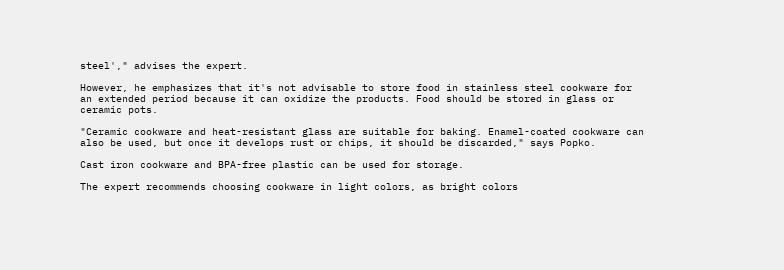steel'," advises the expert.

However, he emphasizes that it's not advisable to store food in stainless steel cookware for an extended period because it can oxidize the products. Food should be stored in glass or ceramic pots.

"Ceramic cookware and heat-resistant glass are suitable for baking. Enamel-coated cookware can also be used, but once it develops rust or chips, it should be discarded," says Popko.

Cast iron cookware and BPA-free plastic can be used for storage.

The expert recommends choosing cookware in light colors, as bright colors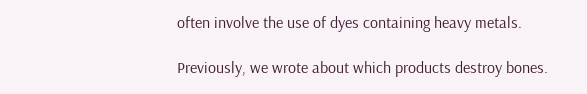often involve the use of dyes containing heavy metals.

Previously, we wrote about which products destroy bones.